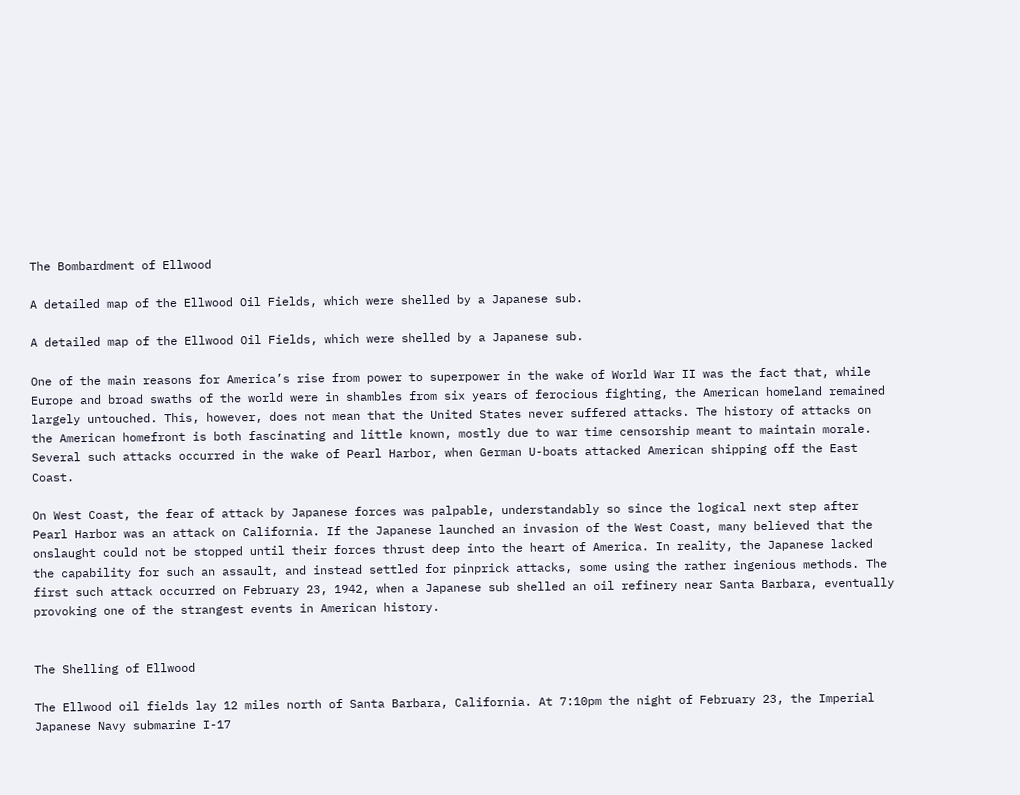The Bombardment of Ellwood

A detailed map of the Ellwood Oil Fields, which were shelled by a Japanese sub.

A detailed map of the Ellwood Oil Fields, which were shelled by a Japanese sub.

One of the main reasons for America’s rise from power to superpower in the wake of World War II was the fact that, while Europe and broad swaths of the world were in shambles from six years of ferocious fighting, the American homeland remained largely untouched. This, however, does not mean that the United States never suffered attacks. The history of attacks on the American homefront is both fascinating and little known, mostly due to war time censorship meant to maintain morale. Several such attacks occurred in the wake of Pearl Harbor, when German U-boats attacked American shipping off the East Coast.

On West Coast, the fear of attack by Japanese forces was palpable, understandably so since the logical next step after Pearl Harbor was an attack on California. If the Japanese launched an invasion of the West Coast, many believed that the onslaught could not be stopped until their forces thrust deep into the heart of America. In reality, the Japanese lacked the capability for such an assault, and instead settled for pinprick attacks, some using the rather ingenious methods. The first such attack occurred on February 23, 1942, when a Japanese sub shelled an oil refinery near Santa Barbara, eventually provoking one of the strangest events in American history.


The Shelling of Ellwood

The Ellwood oil fields lay 12 miles north of Santa Barbara, California. At 7:10pm the night of February 23, the Imperial Japanese Navy submarine I-17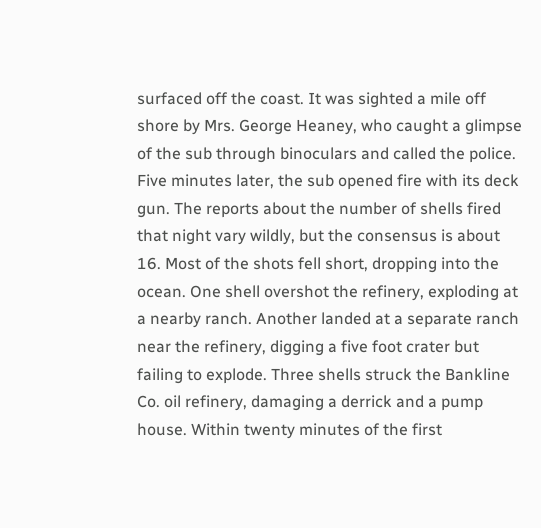surfaced off the coast. It was sighted a mile off shore by Mrs. George Heaney, who caught a glimpse of the sub through binoculars and called the police. Five minutes later, the sub opened fire with its deck gun. The reports about the number of shells fired that night vary wildly, but the consensus is about 16. Most of the shots fell short, dropping into the ocean. One shell overshot the refinery, exploding at a nearby ranch. Another landed at a separate ranch near the refinery, digging a five foot crater but failing to explode. Three shells struck the Bankline Co. oil refinery, damaging a derrick and a pump house. Within twenty minutes of the first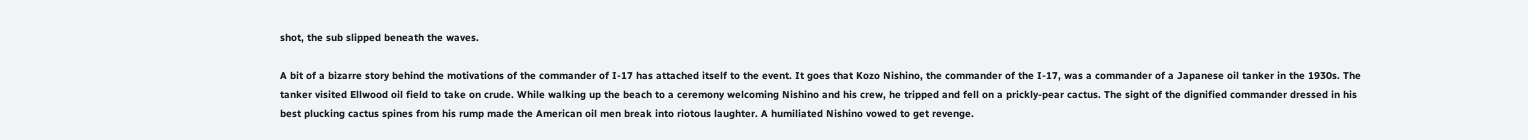shot, the sub slipped beneath the waves.

A bit of a bizarre story behind the motivations of the commander of I-17 has attached itself to the event. It goes that Kozo Nishino, the commander of the I-17, was a commander of a Japanese oil tanker in the 1930s. The tanker visited Ellwood oil field to take on crude. While walking up the beach to a ceremony welcoming Nishino and his crew, he tripped and fell on a prickly-pear cactus. The sight of the dignified commander dressed in his best plucking cactus spines from his rump made the American oil men break into riotous laughter. A humiliated Nishino vowed to get revenge.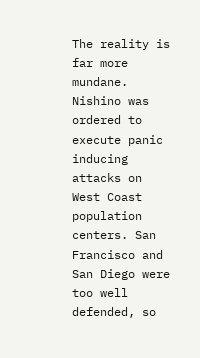The reality is far more mundane. Nishino was ordered to execute panic inducing attacks on West Coast population centers. San Francisco and San Diego were too well defended, so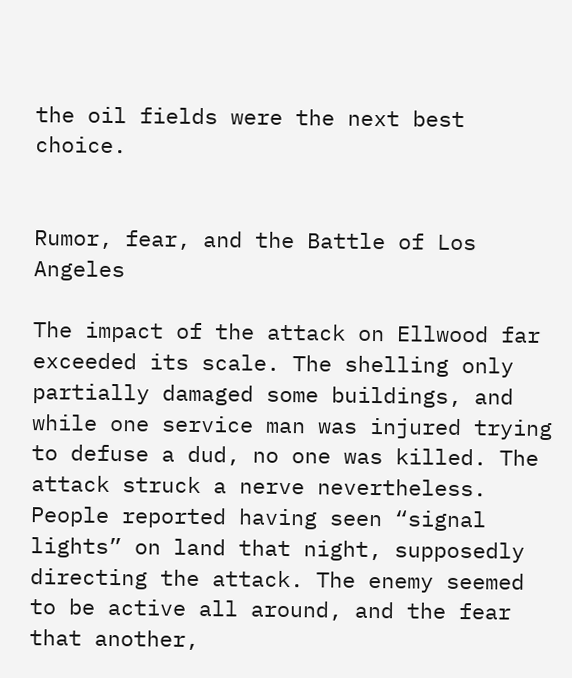the oil fields were the next best choice.


Rumor, fear, and the Battle of Los Angeles

The impact of the attack on Ellwood far exceeded its scale. The shelling only partially damaged some buildings, and while one service man was injured trying to defuse a dud, no one was killed. The attack struck a nerve nevertheless. People reported having seen “signal lights” on land that night, supposedly directing the attack. The enemy seemed to be active all around, and the fear that another,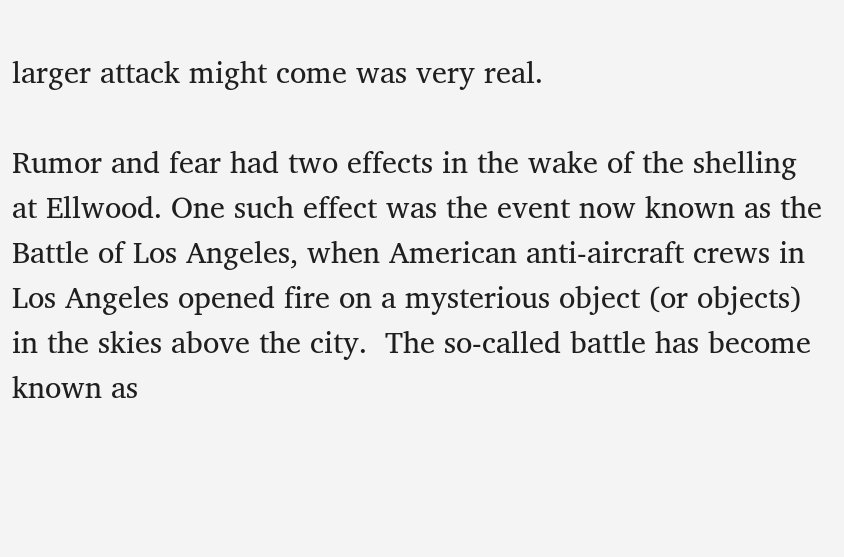larger attack might come was very real.

Rumor and fear had two effects in the wake of the shelling at Ellwood. One such effect was the event now known as the Battle of Los Angeles, when American anti-aircraft crews in Los Angeles opened fire on a mysterious object (or objects) in the skies above the city.  The so-called battle has become known as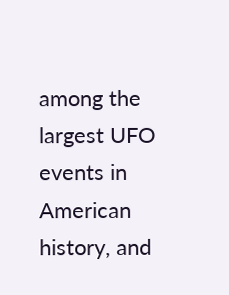among the largest UFO events in American history, and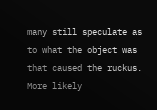many still speculate as to what the object was that caused the ruckus. More likely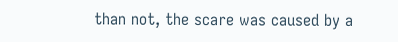than not, the scare was caused by a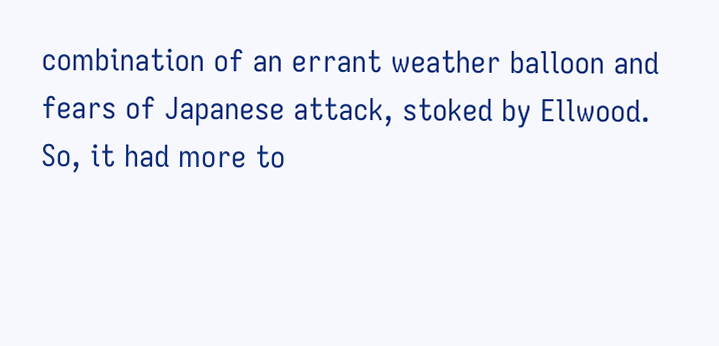combination of an errant weather balloon and fears of Japanese attack, stoked by Ellwood. So, it had more to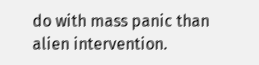do with mass panic than alien intervention.